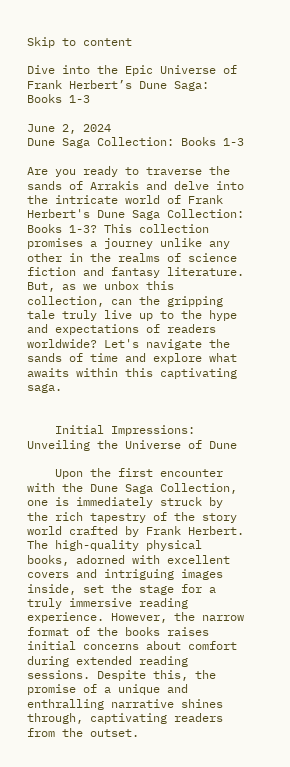Skip to content

Dive into the Epic Universe of Frank Herbert’s Dune Saga: Books 1-3

June 2, 2024
Dune Saga Collection: Books 1-3

Are you ready to traverse the sands of Arrakis and delve into the intricate world of Frank Herbert's Dune Saga Collection: Books 1-3? This collection promises a journey unlike any other in the realms of science fiction and fantasy literature. But, as we unbox this collection, can the gripping tale truly live up to the hype and expectations of readers worldwide? Let's navigate the sands of time and explore what awaits within this captivating saga.


    Initial Impressions: Unveiling the Universe of Dune

    Upon the first encounter with the Dune Saga Collection, one is immediately struck by the rich tapestry of the story world crafted by Frank Herbert. The high-quality physical books, adorned with excellent covers and intriguing images inside, set the stage for a truly immersive reading experience. However, the narrow format of the books raises initial concerns about comfort during extended reading sessions. Despite this, the promise of a unique and enthralling narrative shines through, captivating readers from the outset.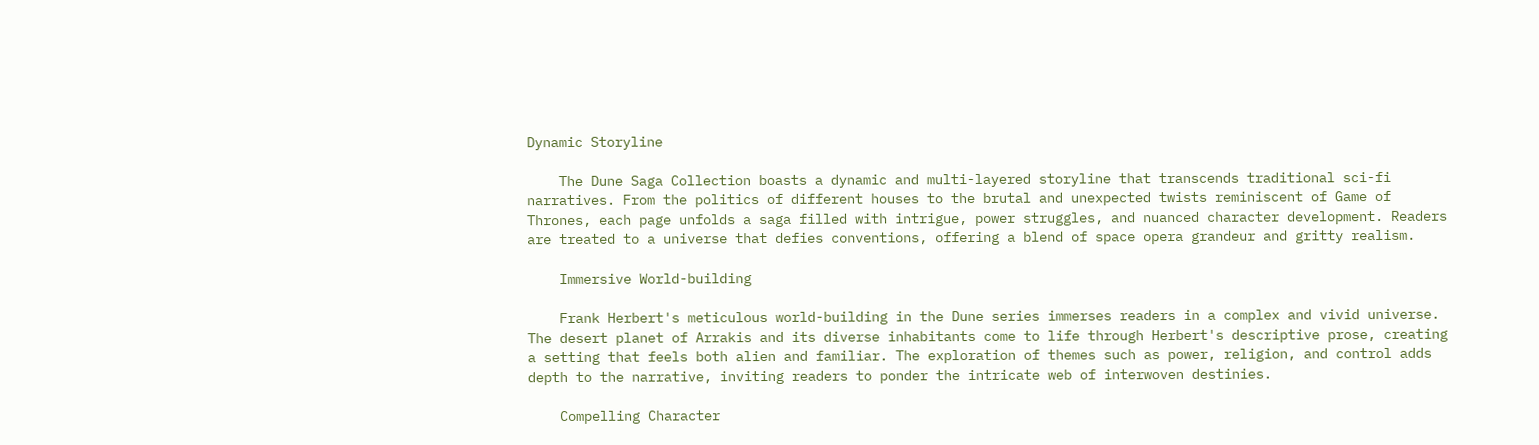Dynamic Storyline

    The Dune Saga Collection boasts a dynamic and multi-layered storyline that transcends traditional sci-fi narratives. From the politics of different houses to the brutal and unexpected twists reminiscent of Game of Thrones, each page unfolds a saga filled with intrigue, power struggles, and nuanced character development. Readers are treated to a universe that defies conventions, offering a blend of space opera grandeur and gritty realism.

    Immersive World-building

    Frank Herbert's meticulous world-building in the Dune series immerses readers in a complex and vivid universe. The desert planet of Arrakis and its diverse inhabitants come to life through Herbert's descriptive prose, creating a setting that feels both alien and familiar. The exploration of themes such as power, religion, and control adds depth to the narrative, inviting readers to ponder the intricate web of interwoven destinies.

    Compelling Character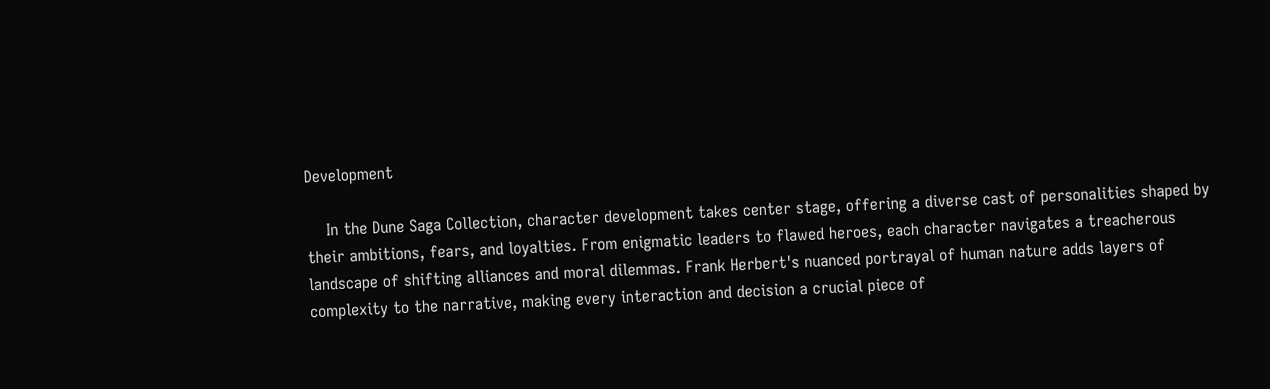Development

    In the Dune Saga Collection, character development takes center stage, offering a diverse cast of personalities shaped by their ambitions, fears, and loyalties. From enigmatic leaders to flawed heroes, each character navigates a treacherous landscape of shifting alliances and moral dilemmas. Frank Herbert's nuanced portrayal of human nature adds layers of complexity to the narrative, making every interaction and decision a crucial piece of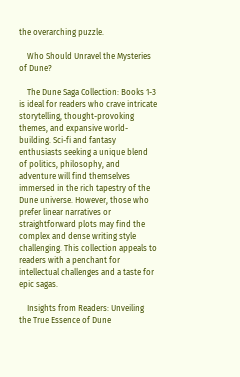the overarching puzzle.

    Who Should Unravel the Mysteries of Dune?

    The Dune Saga Collection: Books 1-3 is ideal for readers who crave intricate storytelling, thought-provoking themes, and expansive world-building. Sci-fi and fantasy enthusiasts seeking a unique blend of politics, philosophy, and adventure will find themselves immersed in the rich tapestry of the Dune universe. However, those who prefer linear narratives or straightforward plots may find the complex and dense writing style challenging. This collection appeals to readers with a penchant for intellectual challenges and a taste for epic sagas.

    Insights from Readers: Unveiling the True Essence of Dune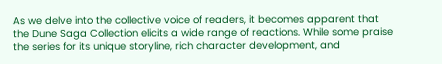As we delve into the collective voice of readers, it becomes apparent that the Dune Saga Collection elicits a wide range of reactions. While some praise the series for its unique storyline, rich character development, and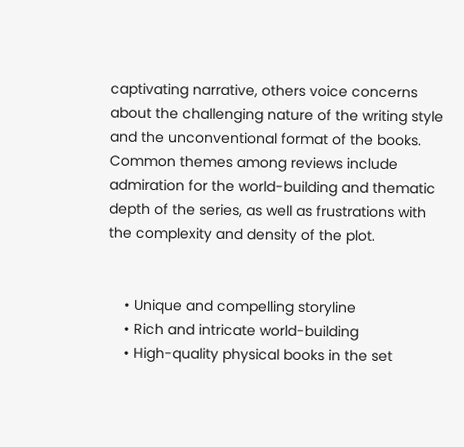captivating narrative, others voice concerns about the challenging nature of the writing style and the unconventional format of the books. Common themes among reviews include admiration for the world-building and thematic depth of the series, as well as frustrations with the complexity and density of the plot.


    • Unique and compelling storyline
    • Rich and intricate world-building
    • High-quality physical books in the set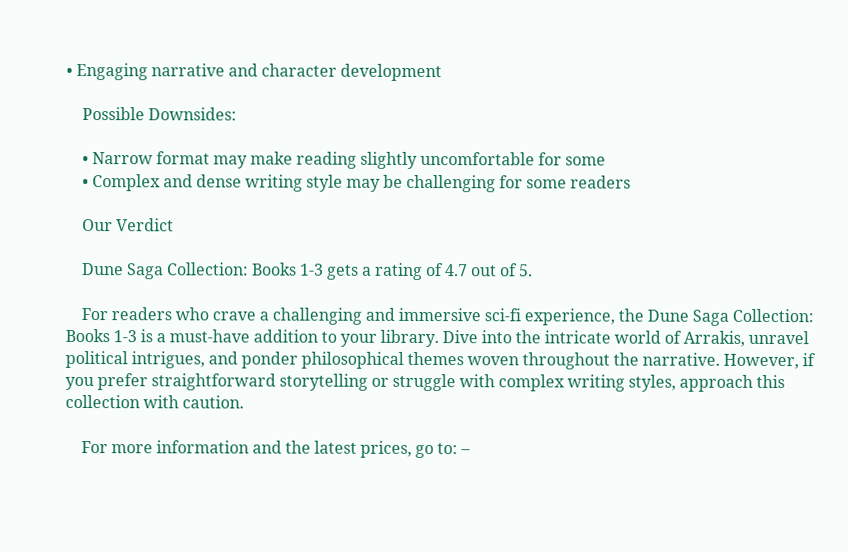• Engaging narrative and character development

    Possible Downsides:

    • Narrow format may make reading slightly uncomfortable for some
    • Complex and dense writing style may be challenging for some readers

    Our Verdict

    Dune Saga Collection: Books 1-3 gets a rating of 4.7 out of 5.

    For readers who crave a challenging and immersive sci-fi experience, the Dune Saga Collection: Books 1-3 is a must-have addition to your library. Dive into the intricate world of Arrakis, unravel political intrigues, and ponder philosophical themes woven throughout the narrative. However, if you prefer straightforward storytelling or struggle with complex writing styles, approach this collection with caution.

    For more information and the latest prices, go to: –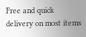Free and quick delivery on most items